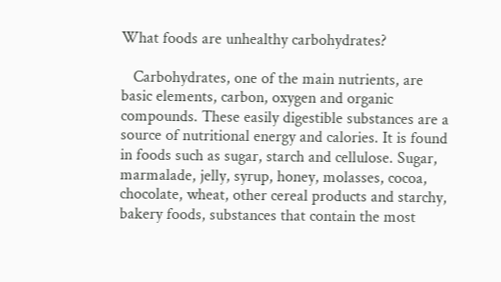What foods are unhealthy carbohydrates?

   Carbohydrates, one of the main nutrients, are basic elements, carbon, oxygen and organic compounds. These easily digestible substances are a source of nutritional energy and calories. It is found in foods such as sugar, starch and cellulose. Sugar, marmalade, jelly, syrup, honey, molasses, cocoa, chocolate, wheat, other cereal products and starchy, bakery foods, substances that contain the most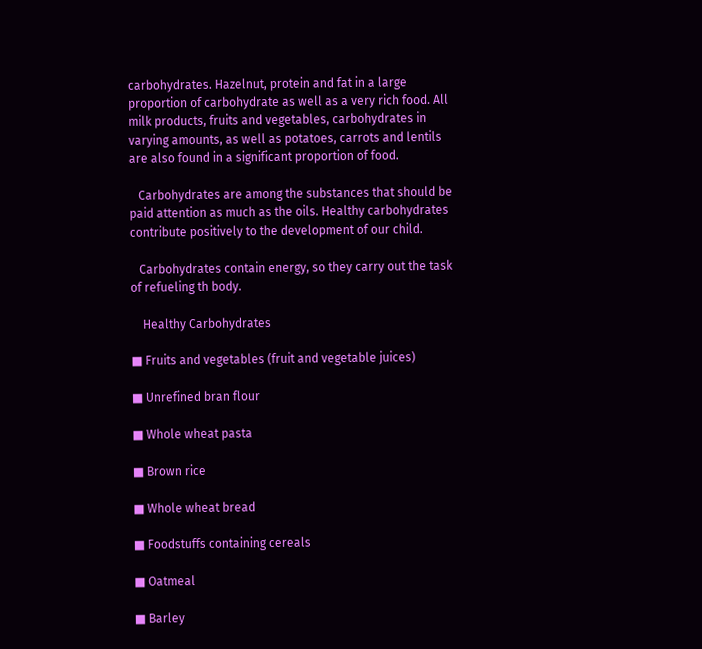carbohydrates. Hazelnut, protein and fat in a large proportion of carbohydrate as well as a very rich food. All milk products, fruits and vegetables, carbohydrates in varying amounts, as well as potatoes, carrots and lentils are also found in a significant proportion of food.

   Carbohydrates are among the substances that should be paid attention as much as the oils. Healthy carbohydrates contribute positively to the development of our child.

   Carbohydrates contain energy, so they carry out the task of refueling th body.

    Healthy Carbohydrates

■ Fruits and vegetables (fruit and vegetable juices)

■ Unrefined bran flour

■ Whole wheat pasta

■ Brown rice

■ Whole wheat bread

■ Foodstuffs containing cereals

■ Oatmeal

■ Barley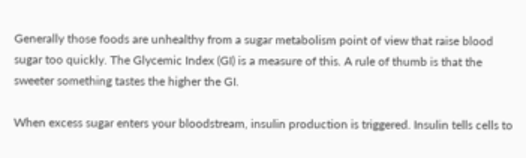Generally those foods are unhealthy from a sugar metabolism point of view that raise blood sugar too quickly. The Glycemic Index (GI) is a measure of this. A rule of thumb is that the sweeter something tastes the higher the GI.

When excess sugar enters your bloodstream, insulin production is triggered. Insulin tells cells to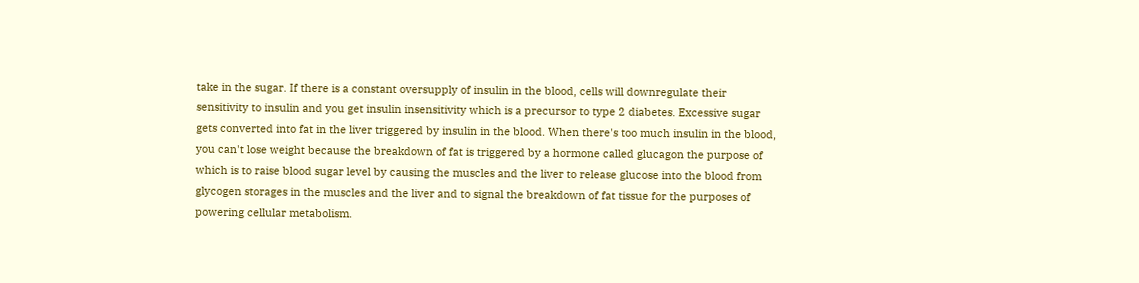take in the sugar. If there is a constant oversupply of insulin in the blood, cells will downregulate their sensitivity to insulin and you get insulin insensitivity which is a precursor to type 2 diabetes. Excessive sugar gets converted into fat in the liver triggered by insulin in the blood. When there's too much insulin in the blood, you can't lose weight because the breakdown of fat is triggered by a hormone called glucagon the purpose of which is to raise blood sugar level by causing the muscles and the liver to release glucose into the blood from glycogen storages in the muscles and the liver and to signal the breakdown of fat tissue for the purposes of powering cellular metabolism.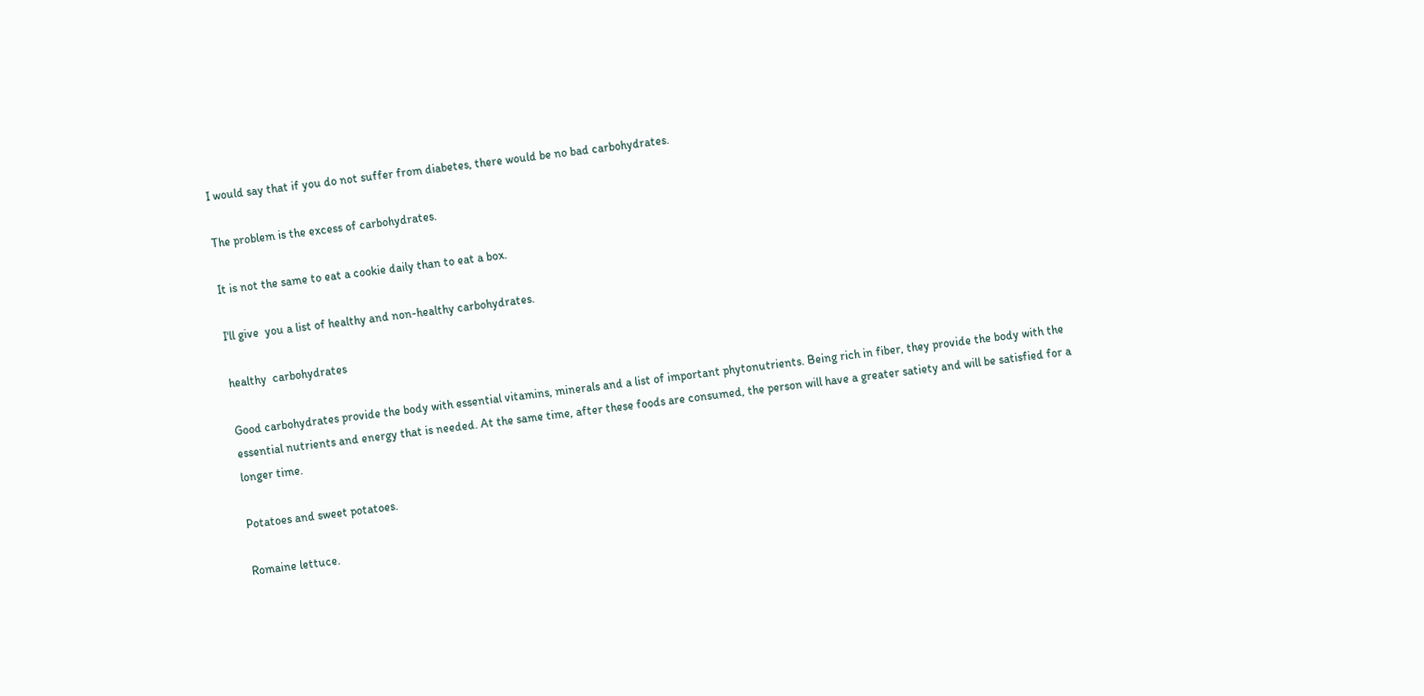I would say that if you do not suffer from diabetes, there would be no bad carbohydrates.

The problem is the excess of carbohydrates.

It is not the same to eat a cookie daily than to eat a box.

I'll give  you a list of healthy and non-healthy carbohydrates.

healthy  carbohydrates

Good carbohydrates provide the body with essential vitamins, minerals and a list of important phytonutrients. Being rich in fiber, they provide the body with the essential nutrients and energy that is needed. At the same time, after these foods are consumed, the person will have a greater satiety and will be satisfied for a longer time.

Potatoes and sweet potatoes.

Romaine lettuce.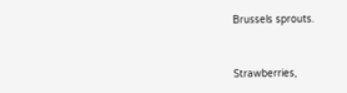Brussels sprouts.


Strawberries,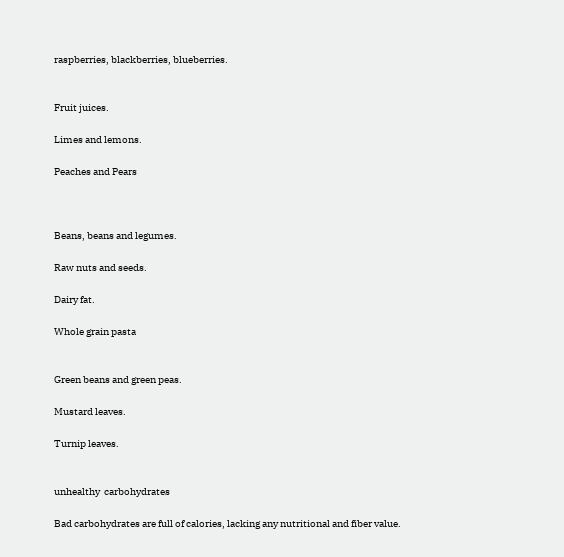raspberries, blackberries, blueberries.


Fruit juices.

Limes and lemons.

Peaches and Pears



Beans, beans and legumes.

Raw nuts and seeds.

Dairy fat.

Whole grain pasta


Green beans and green peas.

Mustard leaves.

Turnip leaves.


unhealthy  carbohydrates

Bad carbohydrates are full of calories, lacking any nutritional and fiber value.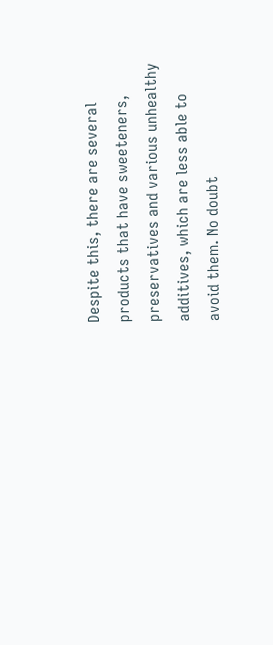Despite this, there are several products that have sweeteners, preservatives and various unhealthy additives, which are less able to avoid them. No doubt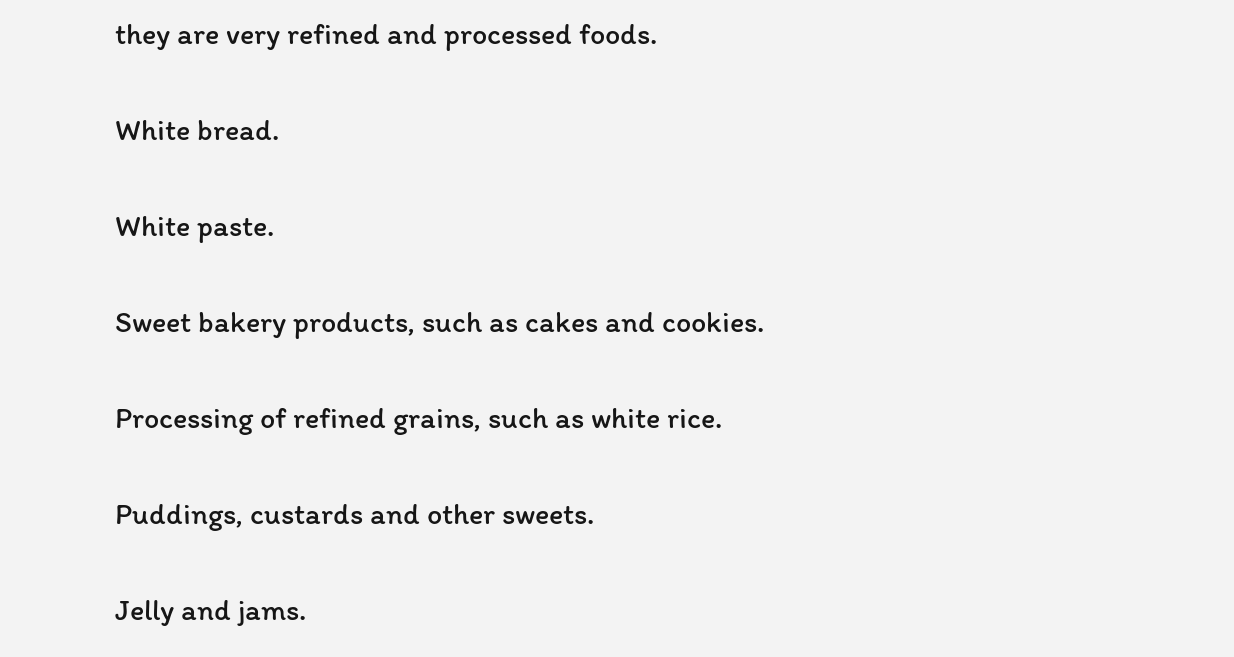they are very refined and processed foods.

White bread.

White paste.

Sweet bakery products, such as cakes and cookies.

Processing of refined grains, such as white rice.

Puddings, custards and other sweets.

Jelly and jams.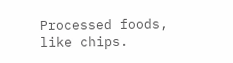Processed foods, like chips.